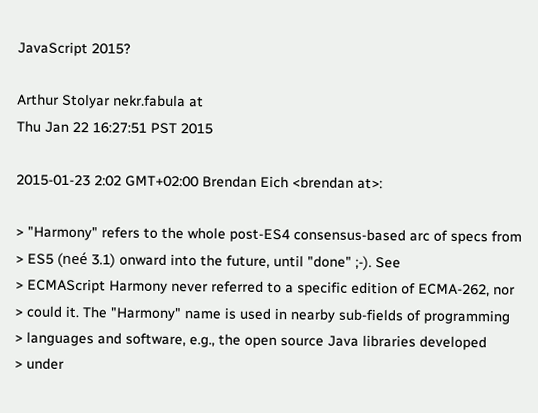JavaScript 2015?

Arthur Stolyar nekr.fabula at
Thu Jan 22 16:27:51 PST 2015

2015-01-23 2:02 GMT+02:00 Brendan Eich <brendan at>:

> "Harmony" refers to the whole post-ES4 consensus-based arc of specs from
> ES5 (neé 3.1) onward into the future, until "done" ;-). See
> ECMAScript Harmony never referred to a specific edition of ECMA-262, nor
> could it. The "Harmony" name is used in nearby sub-fields of programming
> languages and software, e.g., the open source Java libraries developed
> under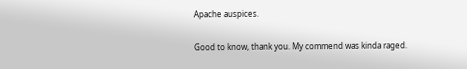Apache auspices.

Good to know, thank you. My commend was kinda raged.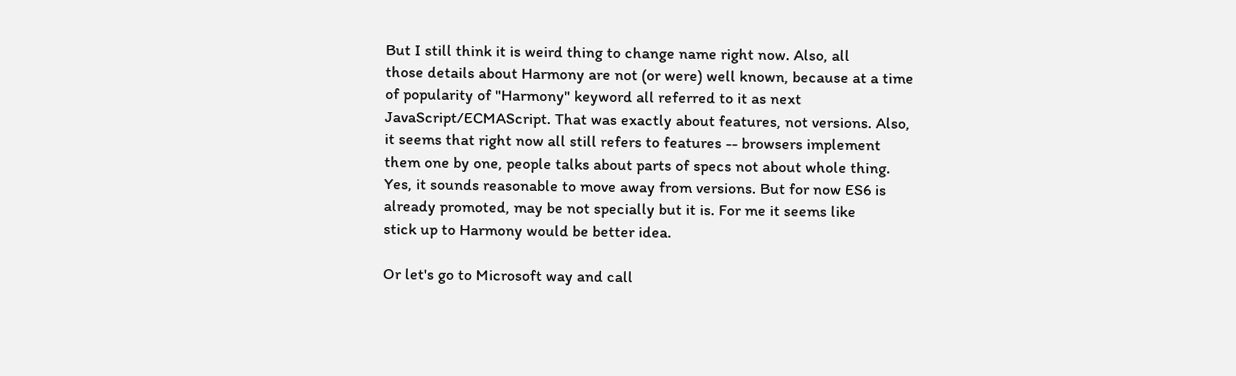But I still think it is weird thing to change name right now. Also, all
those details about Harmony are not (or were) well known, because at a time
of popularity of "Harmony" keyword all referred to it as next
JavaScript/ECMAScript. That was exactly about features, not versions. Also,
it seems that right now all still refers to features -- browsers implement
them one by one, people talks about parts of specs not about whole thing.
Yes, it sounds reasonable to move away from versions. But for now ES6 is
already promoted, may be not specially but it is. For me it seems like
stick up to Harmony would be better idea.

Or let's go to Microsoft way and call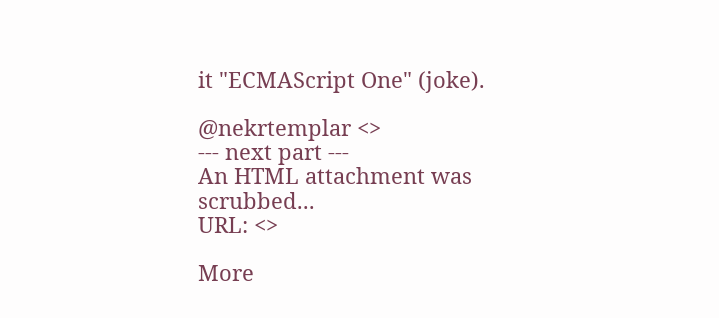it "ECMAScript One" (joke).

@nekrtemplar <>
--- next part ---
An HTML attachment was scrubbed...
URL: <>

More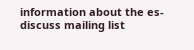information about the es-discuss mailing list